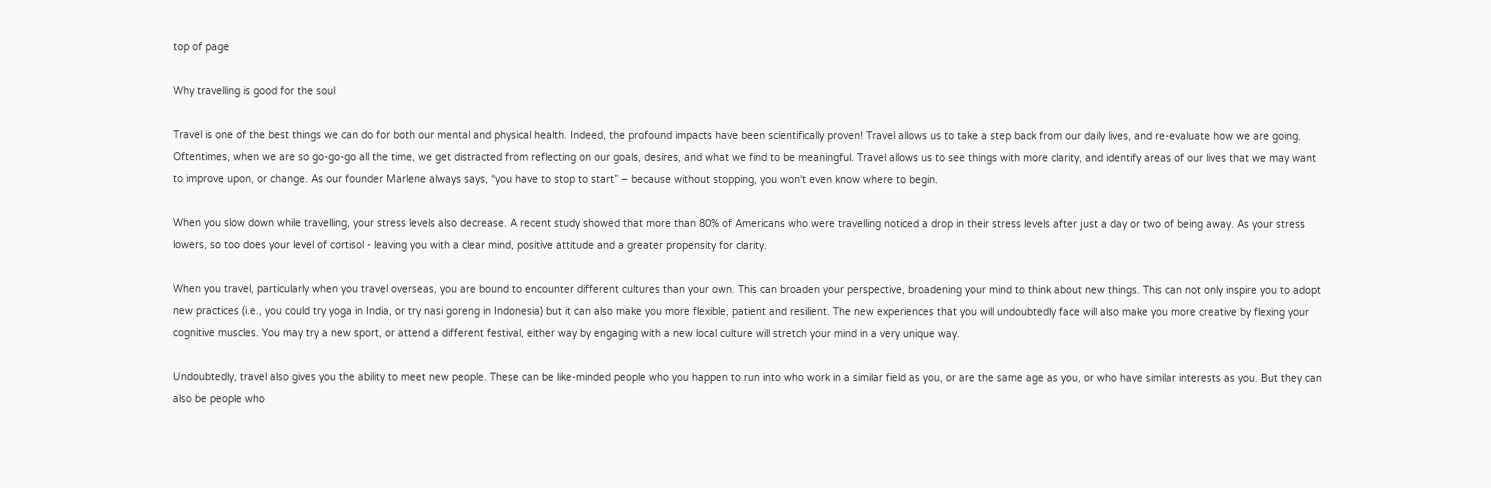top of page

Why travelling is good for the soul

Travel is one of the best things we can do for both our mental and physical health. Indeed, the profound impacts have been scientifically proven! Travel allows us to take a step back from our daily lives, and re-evaluate how we are going. Oftentimes, when we are so go-go-go all the time, we get distracted from reflecting on our goals, desires, and what we find to be meaningful. Travel allows us to see things with more clarity, and identify areas of our lives that we may want to improve upon, or change. As our founder Marlene always says, “you have to stop to start” – because without stopping, you won't even know where to begin.

When you slow down while travelling, your stress levels also decrease. A recent study showed that more than 80% of Americans who were travelling noticed a drop in their stress levels after just a day or two of being away. As your stress lowers, so too does your level of cortisol - leaving you with a clear mind, positive attitude and a greater propensity for clarity.

When you travel, particularly when you travel overseas, you are bound to encounter different cultures than your own. This can broaden your perspective, broadening your mind to think about new things. This can not only inspire you to adopt new practices (i.e., you could try yoga in India, or try nasi goreng in Indonesia) but it can also make you more flexible, patient and resilient. The new experiences that you will undoubtedly face will also make you more creative by flexing your cognitive muscles. You may try a new sport, or attend a different festival, either way by engaging with a new local culture will stretch your mind in a very unique way.

Undoubtedly, travel also gives you the ability to meet new people. These can be like-minded people who you happen to run into who work in a similar field as you, or are the same age as you, or who have similar interests as you. But they can also be people who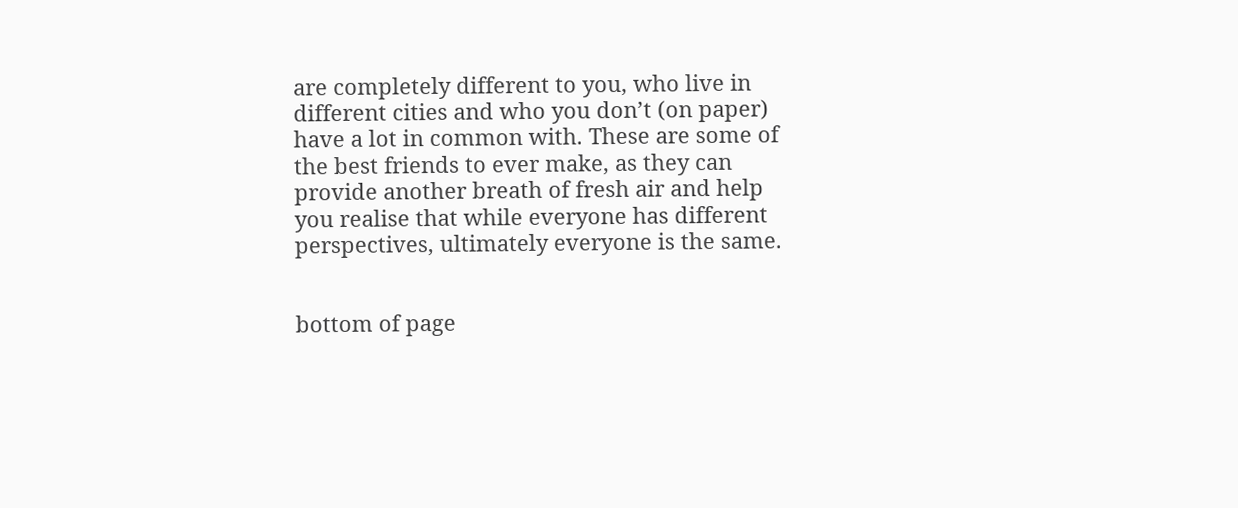are completely different to you, who live in different cities and who you don’t (on paper) have a lot in common with. These are some of the best friends to ever make, as they can provide another breath of fresh air and help you realise that while everyone has different perspectives, ultimately everyone is the same.


bottom of page